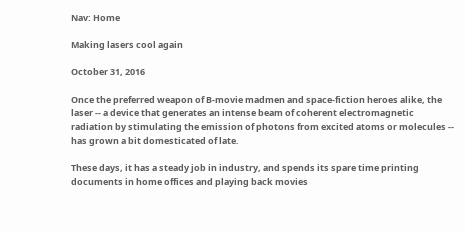Nav: Home

Making lasers cool again

October 31, 2016

Once the preferred weapon of B-movie madmen and space-fiction heroes alike, the laser -- a device that generates an intense beam of coherent electromagnetic radiation by stimulating the emission of photons from excited atoms or molecules -- has grown a bit domesticated of late.

These days, it has a steady job in industry, and spends its spare time printing documents in home offices and playing back movies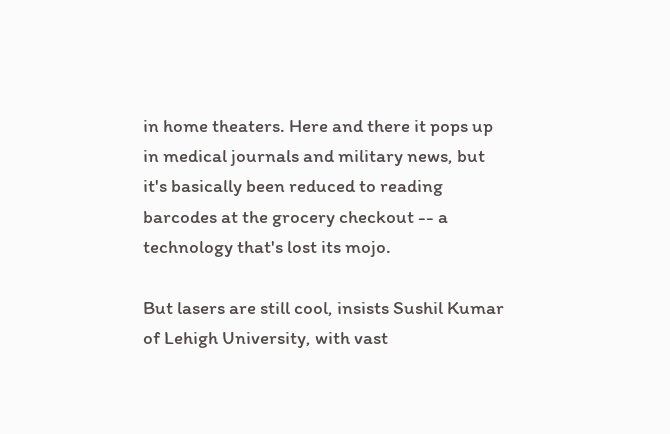in home theaters. Here and there it pops up in medical journals and military news, but it's basically been reduced to reading barcodes at the grocery checkout -- a technology that's lost its mojo.

But lasers are still cool, insists Sushil Kumar of Lehigh University, with vast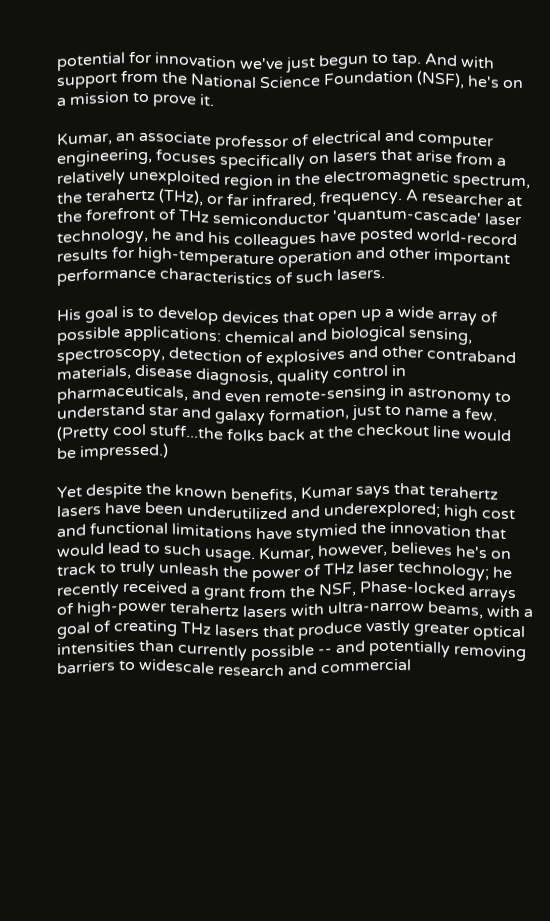potential for innovation we've just begun to tap. And with support from the National Science Foundation (NSF), he's on a mission to prove it.

Kumar, an associate professor of electrical and computer engineering, focuses specifically on lasers that arise from a relatively unexploited region in the electromagnetic spectrum, the terahertz (THz), or far infrared, frequency. A researcher at the forefront of THz semiconductor 'quantum-cascade' laser technology, he and his colleagues have posted world-record results for high-temperature operation and other important performance characteristics of such lasers.

His goal is to develop devices that open up a wide array of possible applications: chemical and biological sensing, spectroscopy, detection of explosives and other contraband materials, disease diagnosis, quality control in pharmaceuticals, and even remote-sensing in astronomy to understand star and galaxy formation, just to name a few. (Pretty cool stuff...the folks back at the checkout line would be impressed.)

Yet despite the known benefits, Kumar says that terahertz lasers have been underutilized and underexplored; high cost and functional limitations have stymied the innovation that would lead to such usage. Kumar, however, believes he's on track to truly unleash the power of THz laser technology; he recently received a grant from the NSF, Phase-locked arrays of high-power terahertz lasers with ultra-narrow beams, with a goal of creating THz lasers that produce vastly greater optical intensities than currently possible -- and potentially removing barriers to widescale research and commercial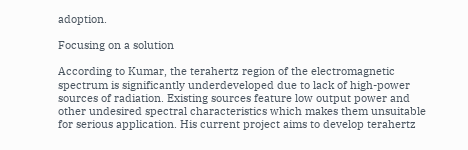adoption.

Focusing on a solution

According to Kumar, the terahertz region of the electromagnetic spectrum is significantly underdeveloped due to lack of high-power sources of radiation. Existing sources feature low output power and other undesired spectral characteristics which makes them unsuitable for serious application. His current project aims to develop terahertz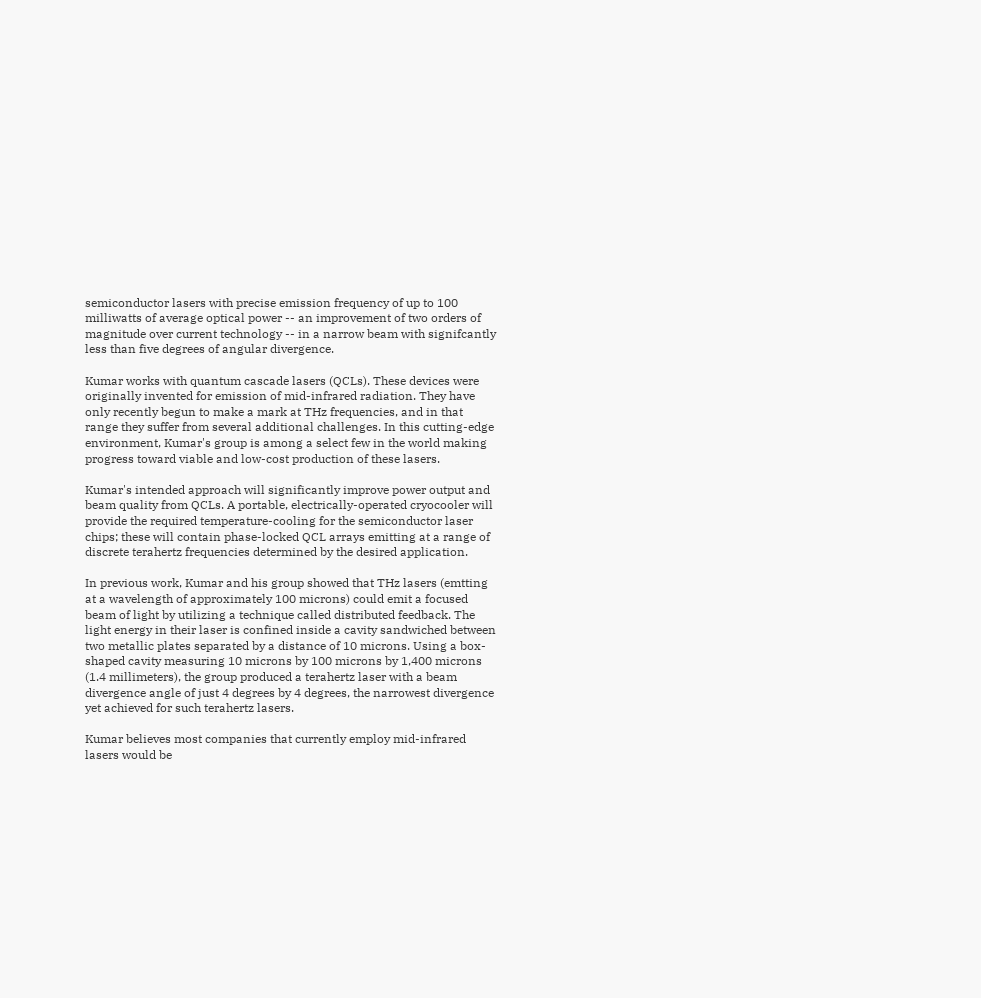semiconductor lasers with precise emission frequency of up to 100 milliwatts of average optical power -- an improvement of two orders of magnitude over current technology -- in a narrow beam with signifcantly less than five degrees of angular divergence.

Kumar works with quantum cascade lasers (QCLs). These devices were originally invented for emission of mid-infrared radiation. They have only recently begun to make a mark at THz frequencies, and in that range they suffer from several additional challenges. In this cutting-edge environment, Kumar's group is among a select few in the world making progress toward viable and low-cost production of these lasers.

Kumar's intended approach will significantly improve power output and beam quality from QCLs. A portable, electrically-operated cryocooler will provide the required temperature-cooling for the semiconductor laser chips; these will contain phase-locked QCL arrays emitting at a range of discrete terahertz frequencies determined by the desired application.

In previous work, Kumar and his group showed that THz lasers (emtting at a wavelength of approximately 100 microns) could emit a focused beam of light by utilizing a technique called distributed feedback. The light energy in their laser is confined inside a cavity sandwiched between two metallic plates separated by a distance of 10 microns. Using a box-shaped cavity measuring 10 microns by 100 microns by 1,400 microns (1.4 millimeters), the group produced a terahertz laser with a beam divergence angle of just 4 degrees by 4 degrees, the narrowest divergence yet achieved for such terahertz lasers.

Kumar believes most companies that currently employ mid-infrared lasers would be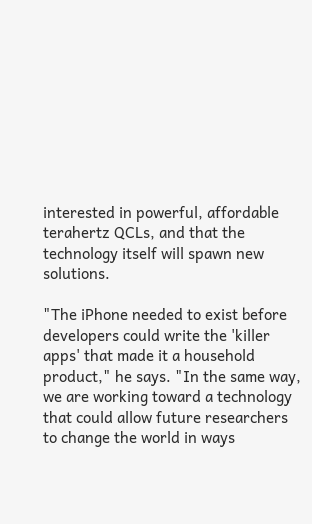interested in powerful, affordable terahertz QCLs, and that the technology itself will spawn new solutions.

"The iPhone needed to exist before developers could write the 'killer apps' that made it a household product," he says. "In the same way, we are working toward a technology that could allow future researchers to change the world in ways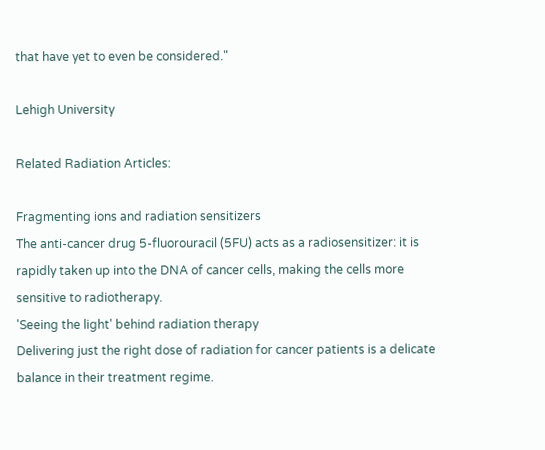that have yet to even be considered."

Lehigh University

Related Radiation Articles:

Fragmenting ions and radiation sensitizers
The anti-cancer drug 5-fluorouracil (5FU) acts as a radiosensitizer: it is rapidly taken up into the DNA of cancer cells, making the cells more sensitive to radiotherapy.
'Seeing the light' behind radiation therapy
Delivering just the right dose of radiation for cancer patients is a delicate balance in their treatment regime.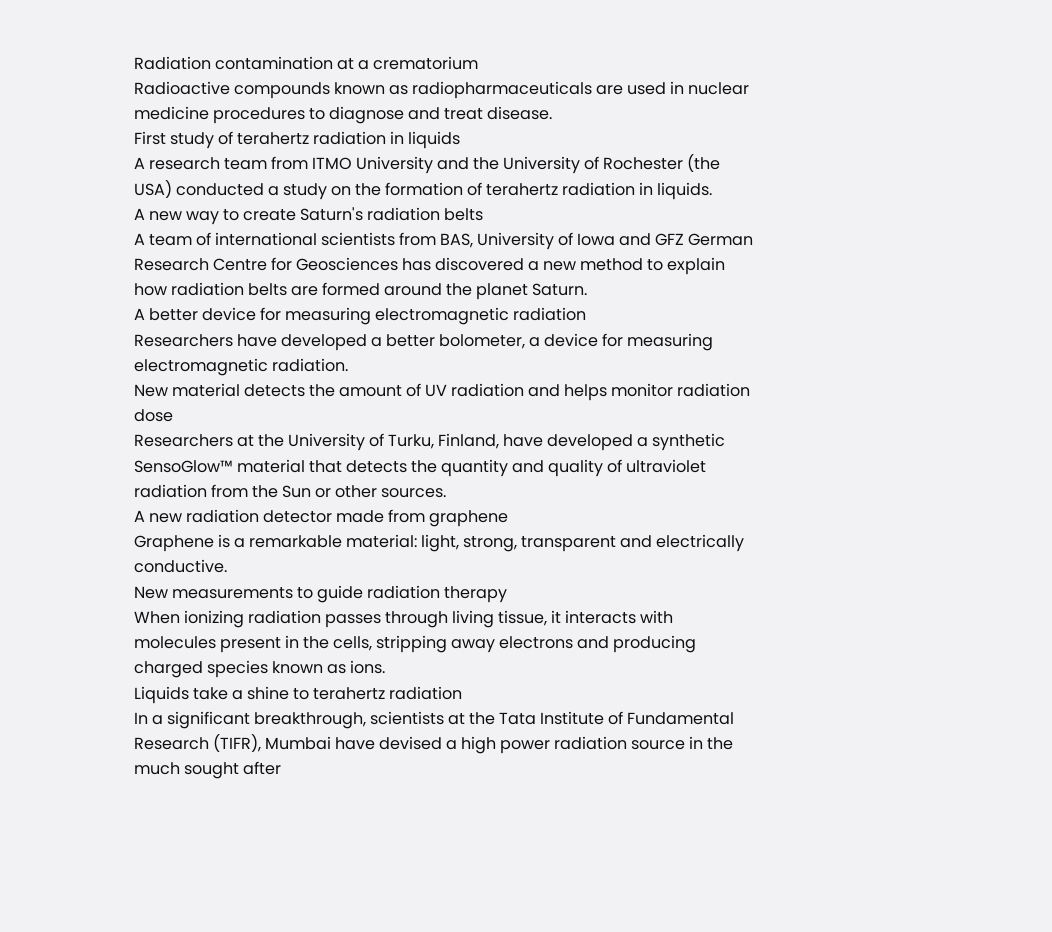Radiation contamination at a crematorium
Radioactive compounds known as radiopharmaceuticals are used in nuclear medicine procedures to diagnose and treat disease.
First study of terahertz radiation in liquids
A research team from ITMO University and the University of Rochester (the USA) conducted a study on the formation of terahertz radiation in liquids.
A new way to create Saturn's radiation belts
A team of international scientists from BAS, University of Iowa and GFZ German Research Centre for Geosciences has discovered a new method to explain how radiation belts are formed around the planet Saturn.
A better device for measuring electromagnetic radiation
Researchers have developed a better bolometer, a device for measuring electromagnetic radiation.
New material detects the amount of UV radiation and helps monitor radiation dose
Researchers at the University of Turku, Finland, have developed a synthetic SensoGlow™ material that detects the quantity and quality of ultraviolet radiation from the Sun or other sources.
A new radiation detector made from graphene
Graphene is a remarkable material: light, strong, transparent and electrically conductive.
New measurements to guide radiation therapy
When ionizing radiation passes through living tissue, it interacts with molecules present in the cells, stripping away electrons and producing charged species known as ions.
Liquids take a shine to terahertz radiation
In a significant breakthrough, scientists at the Tata Institute of Fundamental Research (TIFR), Mumbai have devised a high power radiation source in the much sought after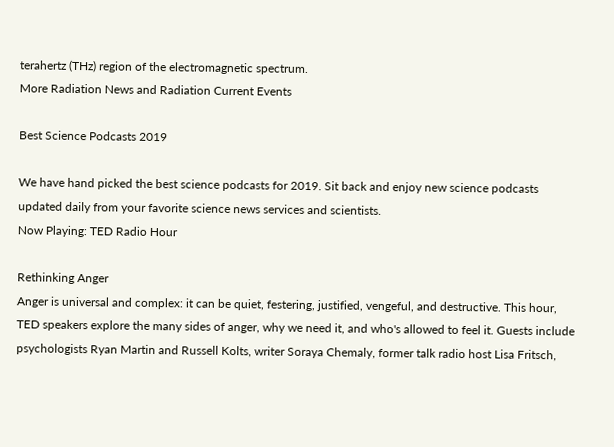terahertz (THz) region of the electromagnetic spectrum.
More Radiation News and Radiation Current Events

Best Science Podcasts 2019

We have hand picked the best science podcasts for 2019. Sit back and enjoy new science podcasts updated daily from your favorite science news services and scientists.
Now Playing: TED Radio Hour

Rethinking Anger
Anger is universal and complex: it can be quiet, festering, justified, vengeful, and destructive. This hour, TED speakers explore the many sides of anger, why we need it, and who's allowed to feel it. Guests include psychologists Ryan Martin and Russell Kolts, writer Soraya Chemaly, former talk radio host Lisa Fritsch,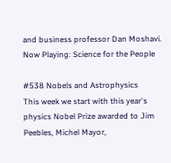and business professor Dan Moshavi.
Now Playing: Science for the People

#538 Nobels and Astrophysics
This week we start with this year's physics Nobel Prize awarded to Jim Peebles, Michel Mayor,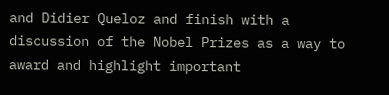and Didier Queloz and finish with a discussion of the Nobel Prizes as a way to award and highlight important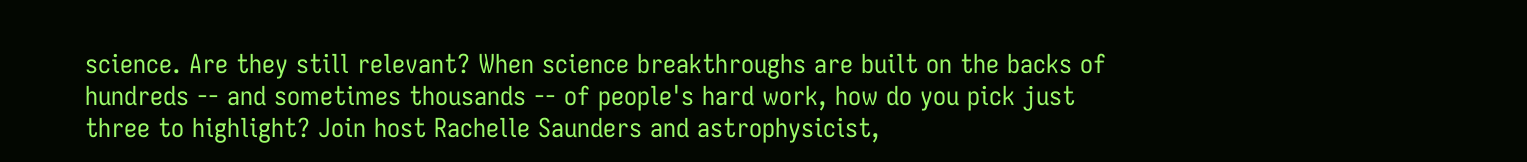science. Are they still relevant? When science breakthroughs are built on the backs of hundreds -- and sometimes thousands -- of people's hard work, how do you pick just three to highlight? Join host Rachelle Saunders and astrophysicist,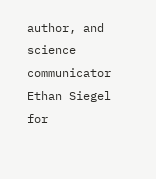author, and science communicator Ethan Siegel for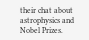their chat about astrophysics and Nobel Prizes.